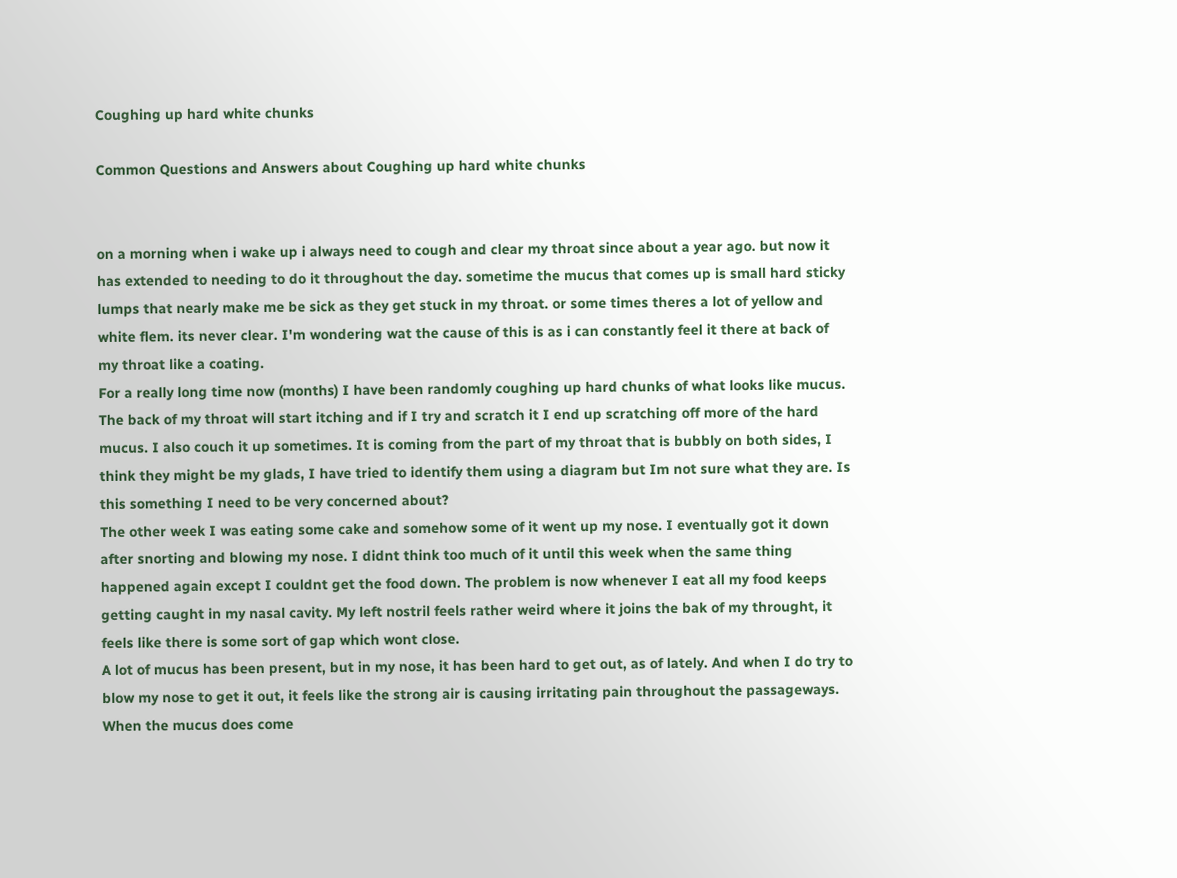Coughing up hard white chunks

Common Questions and Answers about Coughing up hard white chunks


on a morning when i wake up i always need to cough and clear my throat since about a year ago. but now it has extended to needing to do it throughout the day. sometime the mucus that comes up is small hard sticky lumps that nearly make me be sick as they get stuck in my throat. or some times theres a lot of yellow and white flem. its never clear. I'm wondering wat the cause of this is as i can constantly feel it there at back of my throat like a coating.
For a really long time now (months) I have been randomly coughing up hard chunks of what looks like mucus. The back of my throat will start itching and if I try and scratch it I end up scratching off more of the hard mucus. I also couch it up sometimes. It is coming from the part of my throat that is bubbly on both sides, I think they might be my glads, I have tried to identify them using a diagram but Im not sure what they are. Is this something I need to be very concerned about?
The other week I was eating some cake and somehow some of it went up my nose. I eventually got it down after snorting and blowing my nose. I didnt think too much of it until this week when the same thing happened again except I couldnt get the food down. The problem is now whenever I eat all my food keeps getting caught in my nasal cavity. My left nostril feels rather weird where it joins the bak of my throught, it feels like there is some sort of gap which wont close.
A lot of mucus has been present, but in my nose, it has been hard to get out, as of lately. And when I do try to blow my nose to get it out, it feels like the strong air is causing irritating pain throughout the passageways. When the mucus does come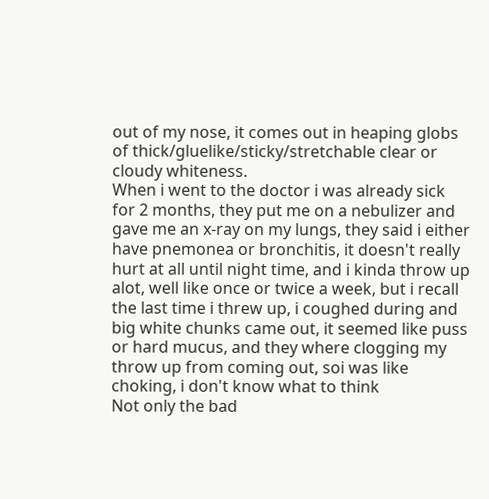out of my nose, it comes out in heaping globs of thick/gluelike/sticky/stretchable clear or cloudy whiteness.
When i went to the doctor i was already sick for 2 months, they put me on a nebulizer and gave me an x-ray on my lungs, they said i either have pnemonea or bronchitis, it doesn't really hurt at all until night time, and i kinda throw up alot, well like once or twice a week, but i recall the last time i threw up, i coughed during and big white chunks came out, it seemed like puss or hard mucus, and they where clogging my throw up from coming out, soi was like choking, i don't know what to think
Not only the bad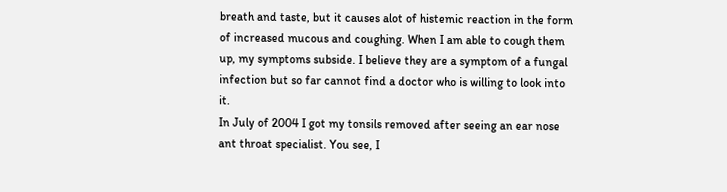breath and taste, but it causes alot of histemic reaction in the form of increased mucous and coughing. When I am able to cough them up, my symptoms subside. I believe they are a symptom of a fungal infection but so far cannot find a doctor who is willing to look into it.
In July of 2004 I got my tonsils removed after seeing an ear nose ant throat specialist. You see, I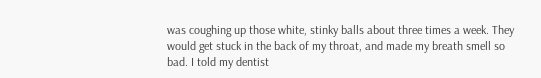was coughing up those white, stinky balls about three times a week. They would get stuck in the back of my throat, and made my breath smell so bad. I told my dentist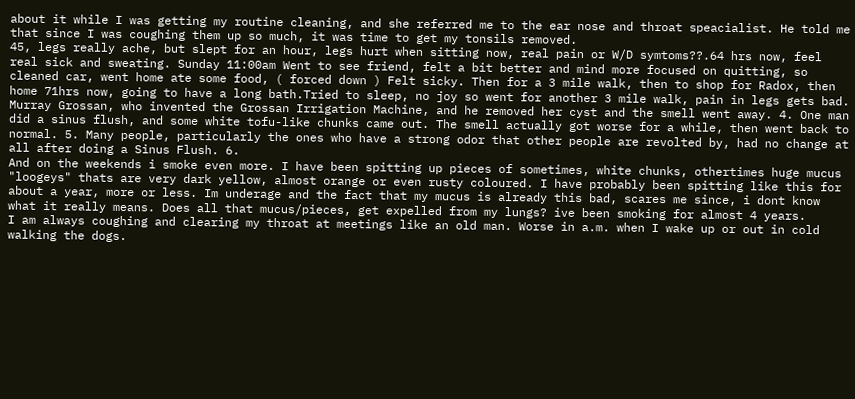about it while I was getting my routine cleaning, and she referred me to the ear nose and throat speacialist. He told me that since I was coughing them up so much, it was time to get my tonsils removed.
45, legs really ache, but slept for an hour, legs hurt when sitting now, real pain or W/D symtoms??.64 hrs now, feel real sick and sweating. Sunday 11:00am Went to see friend, felt a bit better and mind more focused on quitting, so cleaned car, went home ate some food, ( forced down ) Felt sicky. Then for a 3 mile walk, then to shop for Radox, then home 71hrs now, going to have a long bath.Tried to sleep, no joy so went for another 3 mile walk, pain in legs gets bad.
Murray Grossan, who invented the Grossan Irrigation Machine, and he removed her cyst and the smell went away. 4. One man did a sinus flush, and some white tofu-like chunks came out. The smell actually got worse for a while, then went back to normal. 5. Many people, particularly the ones who have a strong odor that other people are revolted by, had no change at all after doing a Sinus Flush. 6.
And on the weekends i smoke even more. I have been spitting up pieces of sometimes, white chunks, othertimes huge mucus "loogeys" thats are very dark yellow, almost orange or even rusty coloured. I have probably been spitting like this for about a year, more or less. Im underage and the fact that my mucus is already this bad, scares me since, i dont know what it really means. Does all that mucus/pieces, get expelled from my lungs? ive been smoking for almost 4 years.
I am always coughing and clearing my throat at meetings like an old man. Worse in a.m. when I wake up or out in cold walking the dogs.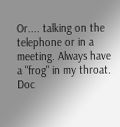Or.... talking on the telephone or in a meeting. Always have a "frog" in my throat. Doc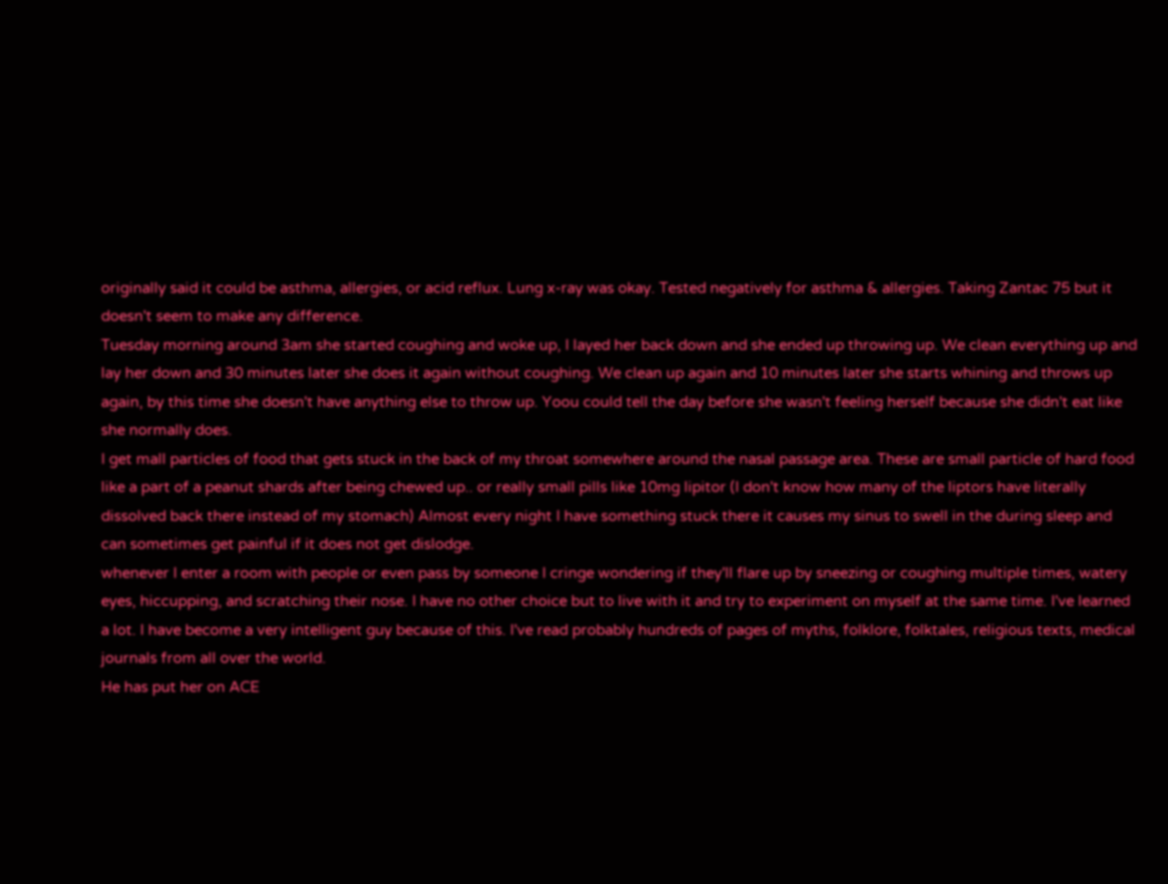originally said it could be asthma, allergies, or acid reflux. Lung x-ray was okay. Tested negatively for asthma & allergies. Taking Zantac 75 but it doesn't seem to make any difference.
Tuesday morning around 3am she started coughing and woke up, I layed her back down and she ended up throwing up. We clean everything up and lay her down and 30 minutes later she does it again without coughing. We clean up again and 10 minutes later she starts whining and throws up again, by this time she doesn't have anything else to throw up. Yoou could tell the day before she wasn't feeling herself because she didn't eat like she normally does.
I get mall particles of food that gets stuck in the back of my throat somewhere around the nasal passage area. These are small particle of hard food like a part of a peanut shards after being chewed up.. or really small pills like 10mg lipitor (I don't know how many of the liptors have literally dissolved back there instead of my stomach) Almost every night I have something stuck there it causes my sinus to swell in the during sleep and can sometimes get painful if it does not get dislodge.
whenever I enter a room with people or even pass by someone I cringe wondering if they'll flare up by sneezing or coughing multiple times, watery eyes, hiccupping, and scratching their nose. I have no other choice but to live with it and try to experiment on myself at the same time. I've learned a lot. I have become a very intelligent guy because of this. I've read probably hundreds of pages of myths, folklore, folktales, religious texts, medical journals from all over the world.
He has put her on ACE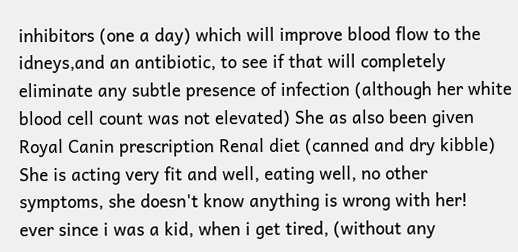inhibitors (one a day) which will improve blood flow to the idneys,and an antibiotic, to see if that will completely eliminate any subtle presence of infection (although her white blood cell count was not elevated) She as also been given Royal Canin prescription Renal diet (canned and dry kibble) She is acting very fit and well, eating well, no other symptoms, she doesn't know anything is wrong with her!
ever since i was a kid, when i get tired, (without any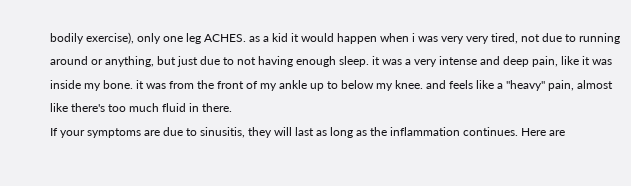bodily exercise), only one leg ACHES. as a kid it would happen when i was very very tired, not due to running around or anything, but just due to not having enough sleep. it was a very intense and deep pain, like it was inside my bone. it was from the front of my ankle up to below my knee. and feels like a "heavy" pain, almost like there's too much fluid in there.
If your symptoms are due to sinusitis, they will last as long as the inflammation continues. Here are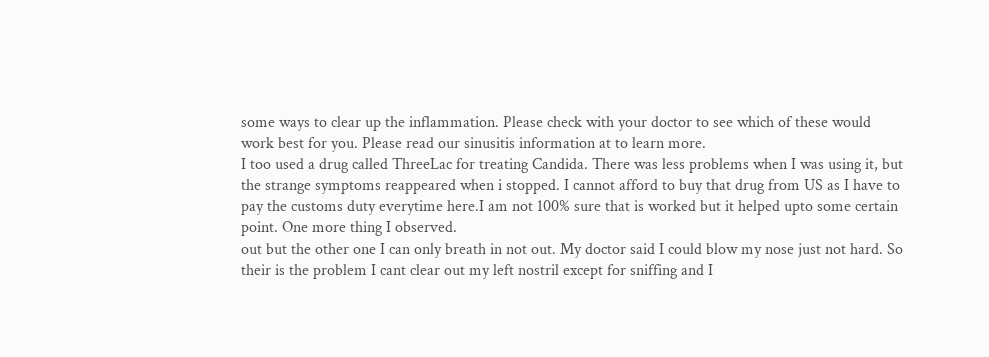some ways to clear up the inflammation. Please check with your doctor to see which of these would work best for you. Please read our sinusitis information at to learn more.
I too used a drug called ThreeLac for treating Candida. There was less problems when I was using it, but the strange symptoms reappeared when i stopped. I cannot afford to buy that drug from US as I have to pay the customs duty everytime here.I am not 100% sure that is worked but it helped upto some certain point. One more thing I observed.
out but the other one I can only breath in not out. My doctor said I could blow my nose just not hard. So their is the problem I cant clear out my left nostril except for sniffing and I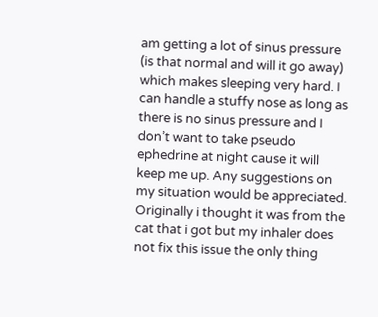am getting a lot of sinus pressure (is that normal and will it go away) which makes sleeping very hard. I can handle a stuffy nose as long as there is no sinus pressure and I don’t want to take pseudo ephedrine at night cause it will keep me up. Any suggestions on my situation would be appreciated.
Originally i thought it was from the cat that i got but my inhaler does not fix this issue the only thing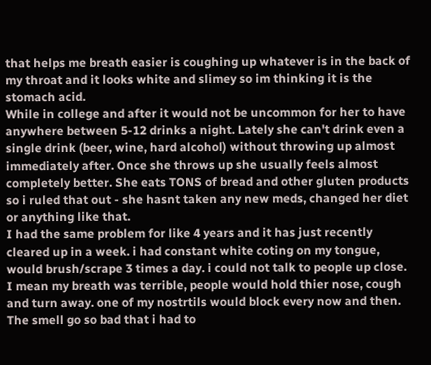that helps me breath easier is coughing up whatever is in the back of my throat and it looks white and slimey so im thinking it is the stomach acid.
While in college and after it would not be uncommon for her to have anywhere between 5-12 drinks a night. Lately she can't drink even a single drink (beer, wine, hard alcohol) without throwing up almost immediately after. Once she throws up she usually feels almost completely better. She eats TONS of bread and other gluten products so i ruled that out - she hasnt taken any new meds, changed her diet or anything like that.
I had the same problem for like 4 years and it has just recently cleared up in a week. i had constant white coting on my tongue, would brush/scrape 3 times a day. i could not talk to people up close. I mean my breath was terrible, people would hold thier nose, cough and turn away. one of my nostrtils would block every now and then. The smell go so bad that i had to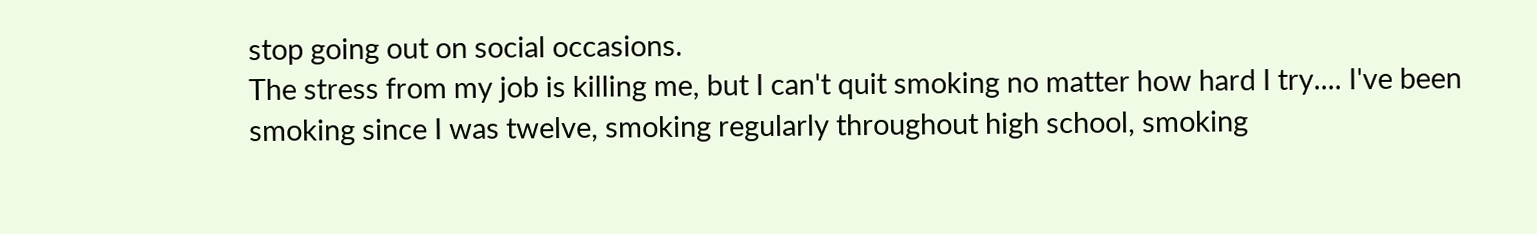stop going out on social occasions.
The stress from my job is killing me, but I can't quit smoking no matter how hard I try.... I've been smoking since I was twelve, smoking regularly throughout high school, smoking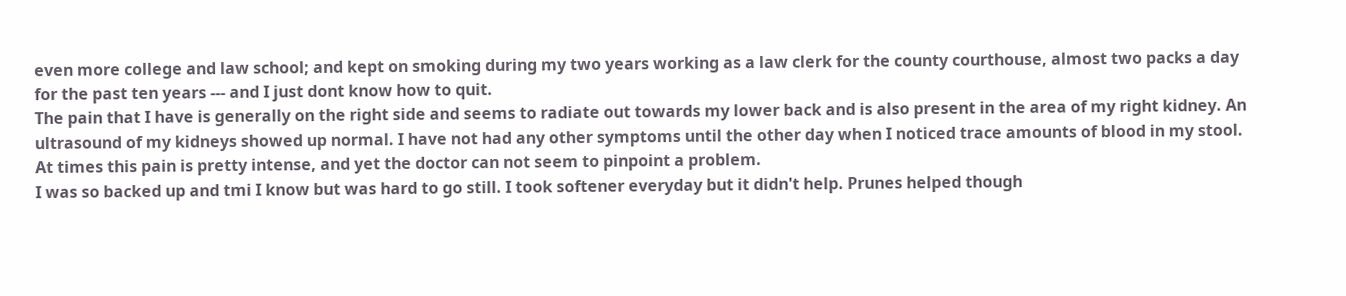even more college and law school; and kept on smoking during my two years working as a law clerk for the county courthouse, almost two packs a day for the past ten years --- and I just dont know how to quit.
The pain that I have is generally on the right side and seems to radiate out towards my lower back and is also present in the area of my right kidney. An ultrasound of my kidneys showed up normal. I have not had any other symptoms until the other day when I noticed trace amounts of blood in my stool. At times this pain is pretty intense, and yet the doctor can not seem to pinpoint a problem.
I was so backed up and tmi I know but was hard to go still. I took softener everyday but it didn't help. Prunes helped though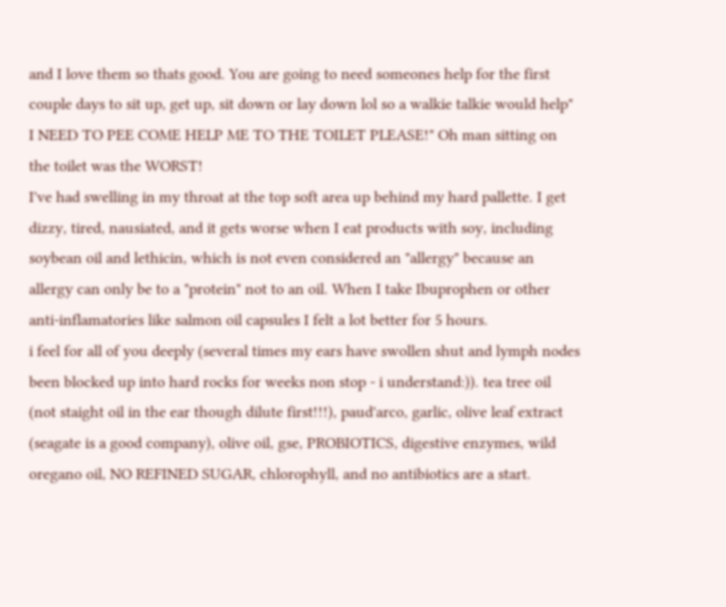and I love them so thats good. You are going to need someones help for the first couple days to sit up, get up, sit down or lay down lol so a walkie talkie would help" I NEED TO PEE COME HELP ME TO THE TOILET PLEASE!" Oh man sitting on the toilet was the WORST!
I've had swelling in my throat at the top soft area up behind my hard pallette. I get dizzy, tired, nausiated, and it gets worse when I eat products with soy, including soybean oil and lethicin, which is not even considered an "allergy" because an allergy can only be to a "protein" not to an oil. When I take Ibuprophen or other anti-inflamatories like salmon oil capsules I felt a lot better for 5 hours.
i feel for all of you deeply (several times my ears have swollen shut and lymph nodes been blocked up into hard rocks for weeks non stop - i understand:)). tea tree oil (not staight oil in the ear though dilute first!!!), paud'arco, garlic, olive leaf extract (seagate is a good company), olive oil, gse, PROBIOTICS, digestive enzymes, wild oregano oil, NO REFINED SUGAR, chlorophyll, and no antibiotics are a start.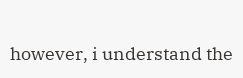however, i understand the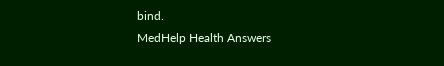bind.
MedHelp Health Answers